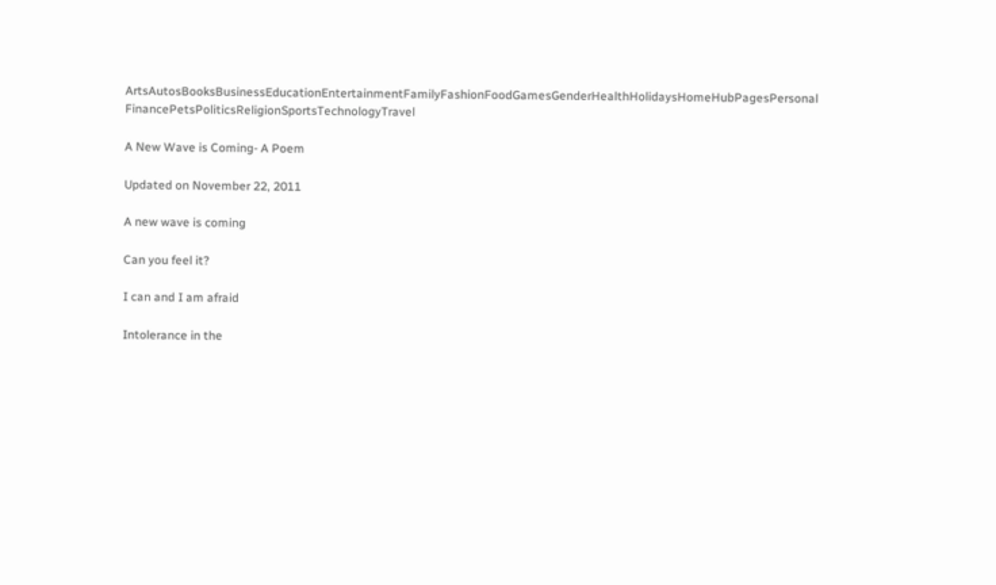ArtsAutosBooksBusinessEducationEntertainmentFamilyFashionFoodGamesGenderHealthHolidaysHomeHubPagesPersonal FinancePetsPoliticsReligionSportsTechnologyTravel

A New Wave is Coming- A Poem

Updated on November 22, 2011

A new wave is coming

Can you feel it?

I can and I am afraid

Intolerance in the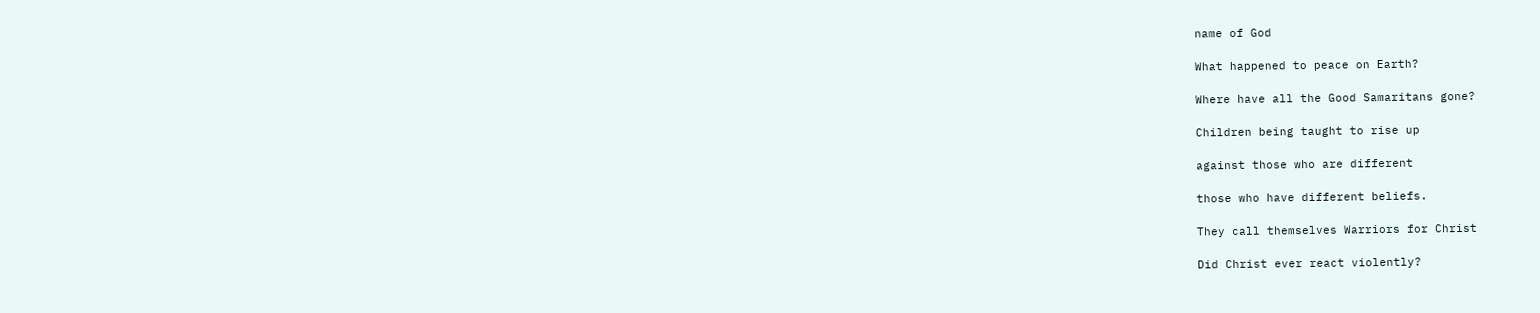name of God

What happened to peace on Earth?

Where have all the Good Samaritans gone?

Children being taught to rise up

against those who are different

those who have different beliefs.

They call themselves Warriors for Christ

Did Christ ever react violently?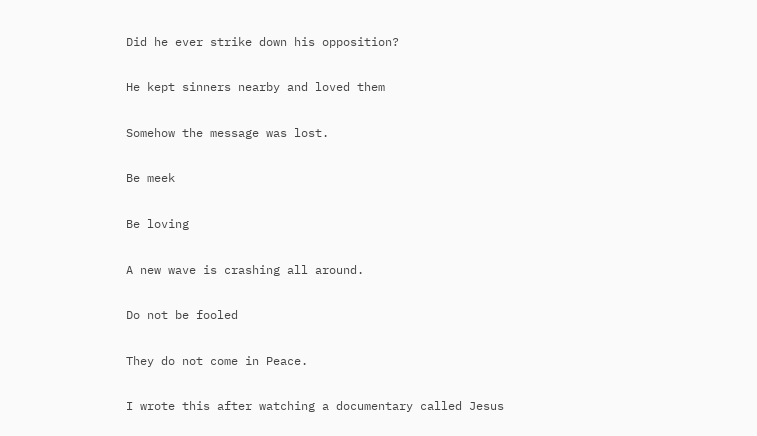Did he ever strike down his opposition?

He kept sinners nearby and loved them

Somehow the message was lost.

Be meek

Be loving

A new wave is crashing all around.

Do not be fooled

They do not come in Peace.

I wrote this after watching a documentary called Jesus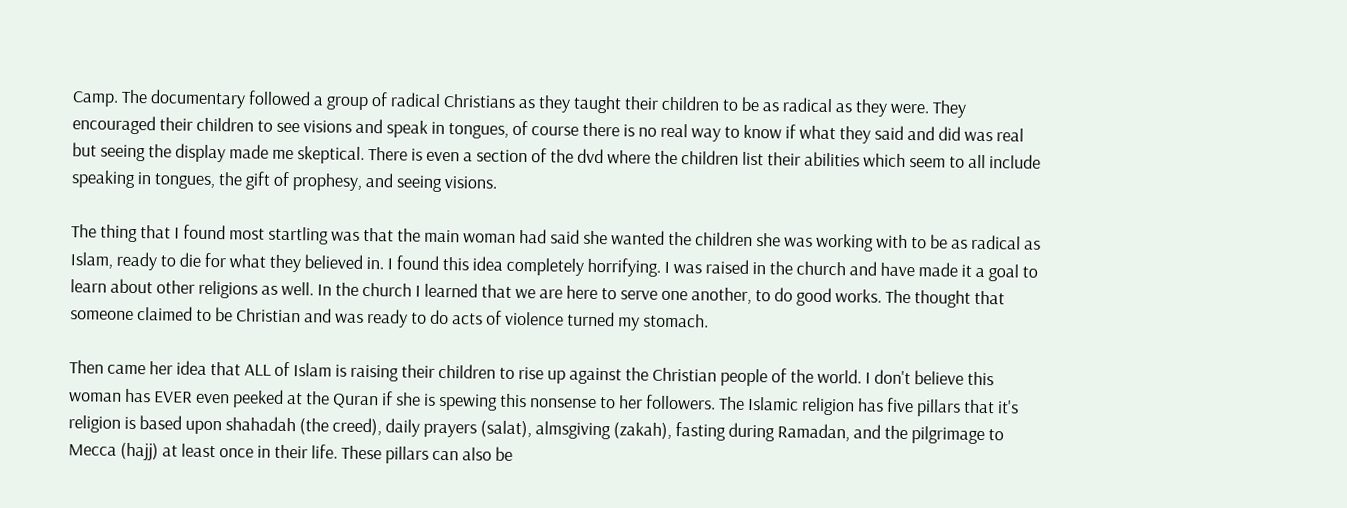Camp. The documentary followed a group of radical Christians as they taught their children to be as radical as they were. They encouraged their children to see visions and speak in tongues, of course there is no real way to know if what they said and did was real but seeing the display made me skeptical. There is even a section of the dvd where the children list their abilities which seem to all include speaking in tongues, the gift of prophesy, and seeing visions.

The thing that I found most startling was that the main woman had said she wanted the children she was working with to be as radical as Islam, ready to die for what they believed in. I found this idea completely horrifying. I was raised in the church and have made it a goal to learn about other religions as well. In the church I learned that we are here to serve one another, to do good works. The thought that someone claimed to be Christian and was ready to do acts of violence turned my stomach.

Then came her idea that ALL of Islam is raising their children to rise up against the Christian people of the world. I don't believe this woman has EVER even peeked at the Quran if she is spewing this nonsense to her followers. The Islamic religion has five pillars that it's religion is based upon shahadah (the creed), daily prayers (salat), almsgiving (zakah), fasting during Ramadan, and the pilgrimage to Mecca (hajj) at least once in their life. These pillars can also be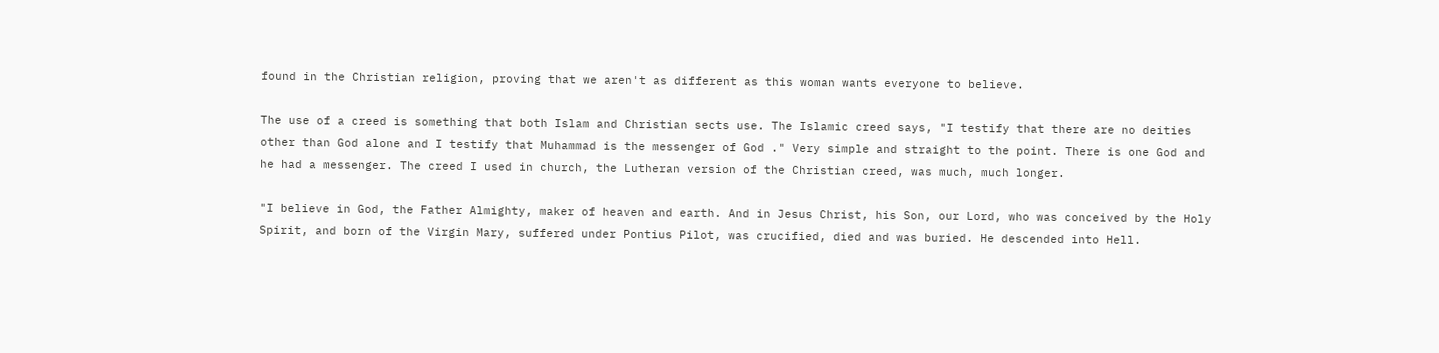found in the Christian religion, proving that we aren't as different as this woman wants everyone to believe.

The use of a creed is something that both Islam and Christian sects use. The Islamic creed says, "I testify that there are no deities other than God alone and I testify that Muhammad is the messenger of God ." Very simple and straight to the point. There is one God and he had a messenger. The creed I used in church, the Lutheran version of the Christian creed, was much, much longer.

"I believe in God, the Father Almighty, maker of heaven and earth. And in Jesus Christ, his Son, our Lord, who was conceived by the Holy Spirit, and born of the Virgin Mary, suffered under Pontius Pilot, was crucified, died and was buried. He descended into Hell.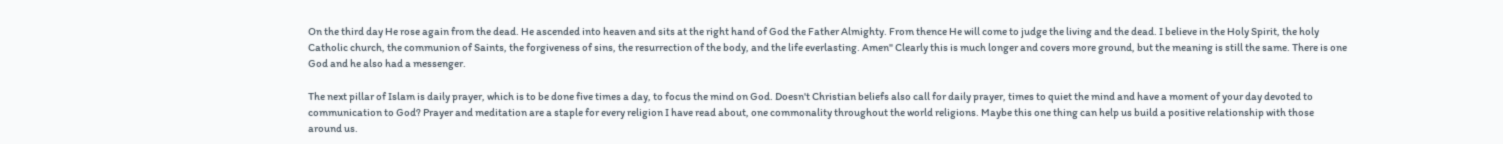On the third day He rose again from the dead. He ascended into heaven and sits at the right hand of God the Father Almighty. From thence He will come to judge the living and the dead. I believe in the Holy Spirit, the holy Catholic church, the communion of Saints, the forgiveness of sins, the resurrection of the body, and the life everlasting. Amen" Clearly this is much longer and covers more ground, but the meaning is still the same. There is one God and he also had a messenger.

The next pillar of Islam is daily prayer, which is to be done five times a day, to focus the mind on God. Doesn't Christian beliefs also call for daily prayer, times to quiet the mind and have a moment of your day devoted to communication to God? Prayer and meditation are a staple for every religion I have read about, one commonality throughout the world religions. Maybe this one thing can help us build a positive relationship with those around us.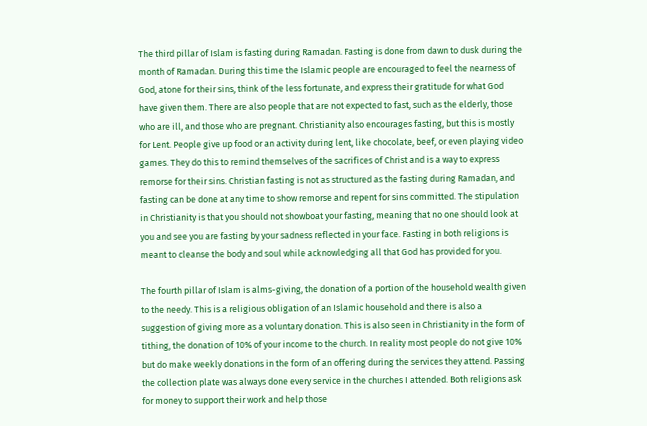The third pillar of Islam is fasting during Ramadan. Fasting is done from dawn to dusk during the month of Ramadan. During this time the Islamic people are encouraged to feel the nearness of God, atone for their sins, think of the less fortunate, and express their gratitude for what God have given them. There are also people that are not expected to fast, such as the elderly, those who are ill, and those who are pregnant. Christianity also encourages fasting, but this is mostly for Lent. People give up food or an activity during lent, like chocolate, beef, or even playing video games. They do this to remind themselves of the sacrifices of Christ and is a way to express remorse for their sins. Christian fasting is not as structured as the fasting during Ramadan, and fasting can be done at any time to show remorse and repent for sins committed. The stipulation in Christianity is that you should not showboat your fasting, meaning that no one should look at you and see you are fasting by your sadness reflected in your face. Fasting in both religions is meant to cleanse the body and soul while acknowledging all that God has provided for you.

The fourth pillar of Islam is alms-giving, the donation of a portion of the household wealth given to the needy. This is a religious obligation of an Islamic household and there is also a suggestion of giving more as a voluntary donation. This is also seen in Christianity in the form of tithing, the donation of 10% of your income to the church. In reality most people do not give 10% but do make weekly donations in the form of an offering during the services they attend. Passing the collection plate was always done every service in the churches I attended. Both religions ask for money to support their work and help those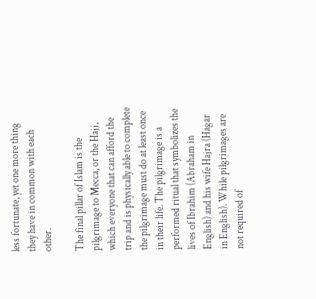less fortunate, yet one more thing they have in common with each other.

The final pillar of Islam is the pilgrimage to Mecca, or the Hajj, which everyone that can afford the trip and is physically able to complete the pilgrimage must do at least once in their life. The pilgrimage is a performed ritual that symbolizes the lives of Ibrahim (Abraham in English) and his wife Hajra (Hagar in English). While pilgrimages are not required of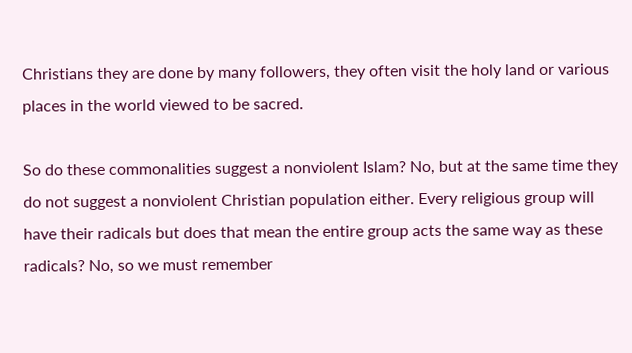Christians they are done by many followers, they often visit the holy land or various places in the world viewed to be sacred.

So do these commonalities suggest a nonviolent Islam? No, but at the same time they do not suggest a nonviolent Christian population either. Every religious group will have their radicals but does that mean the entire group acts the same way as these radicals? No, so we must remember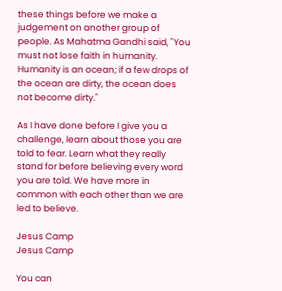these things before we make a judgement on another group of people. As Mahatma Gandhi said, "You must not lose faith in humanity. Humanity is an ocean; if a few drops of the ocean are dirty, the ocean does not become dirty."

As I have done before I give you a challenge, learn about those you are told to fear. Learn what they really stand for before believing every word you are told. We have more in common with each other than we are led to believe.

Jesus Camp
Jesus Camp

You can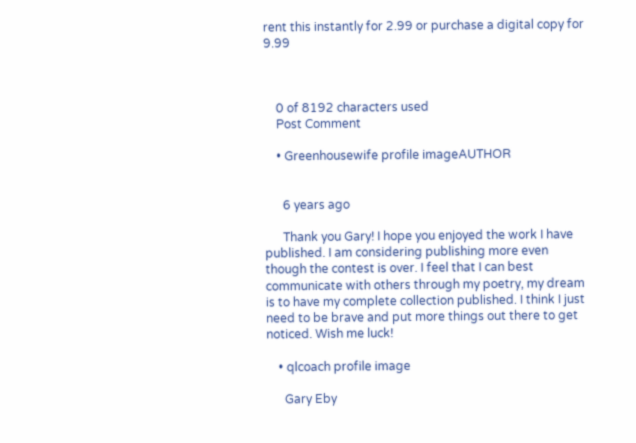rent this instantly for 2.99 or purchase a digital copy for 9.99



    0 of 8192 characters used
    Post Comment

    • Greenhousewife profile imageAUTHOR


      6 years ago

      Thank you Gary! I hope you enjoyed the work I have published. I am considering publishing more even though the contest is over. I feel that I can best communicate with others through my poetry, my dream is to have my complete collection published. I think I just need to be brave and put more things out there to get noticed. Wish me luck!

    • qlcoach profile image

      Gary Eby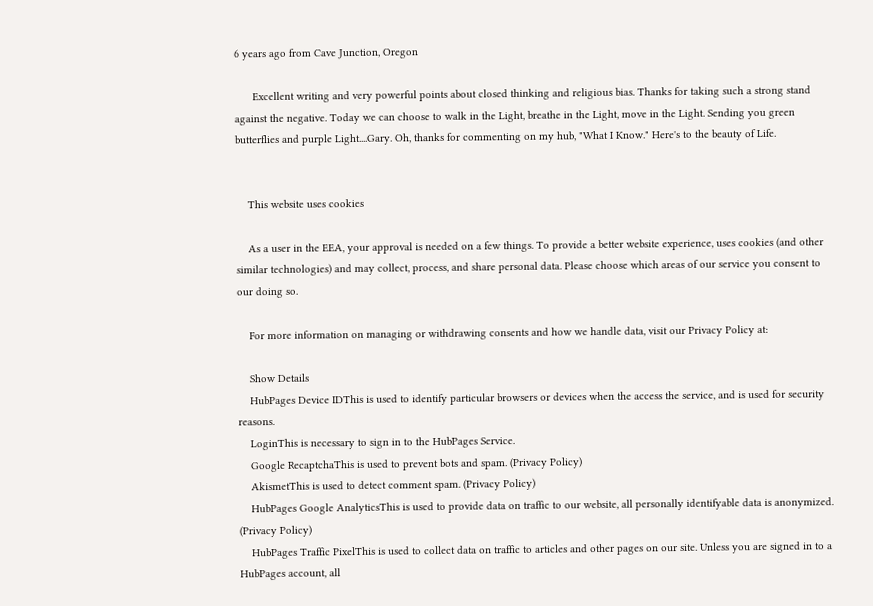6 years ago from Cave Junction, Oregon

      Excellent writing and very powerful points about closed thinking and religious bias. Thanks for taking such a strong stand against the negative. Today we can choose to walk in the Light, breathe in the Light, move in the Light. Sending you green butterflies and purple Light....Gary. Oh, thanks for commenting on my hub, "What I Know." Here's to the beauty of Life.


    This website uses cookies

    As a user in the EEA, your approval is needed on a few things. To provide a better website experience, uses cookies (and other similar technologies) and may collect, process, and share personal data. Please choose which areas of our service you consent to our doing so.

    For more information on managing or withdrawing consents and how we handle data, visit our Privacy Policy at:

    Show Details
    HubPages Device IDThis is used to identify particular browsers or devices when the access the service, and is used for security reasons.
    LoginThis is necessary to sign in to the HubPages Service.
    Google RecaptchaThis is used to prevent bots and spam. (Privacy Policy)
    AkismetThis is used to detect comment spam. (Privacy Policy)
    HubPages Google AnalyticsThis is used to provide data on traffic to our website, all personally identifyable data is anonymized. (Privacy Policy)
    HubPages Traffic PixelThis is used to collect data on traffic to articles and other pages on our site. Unless you are signed in to a HubPages account, all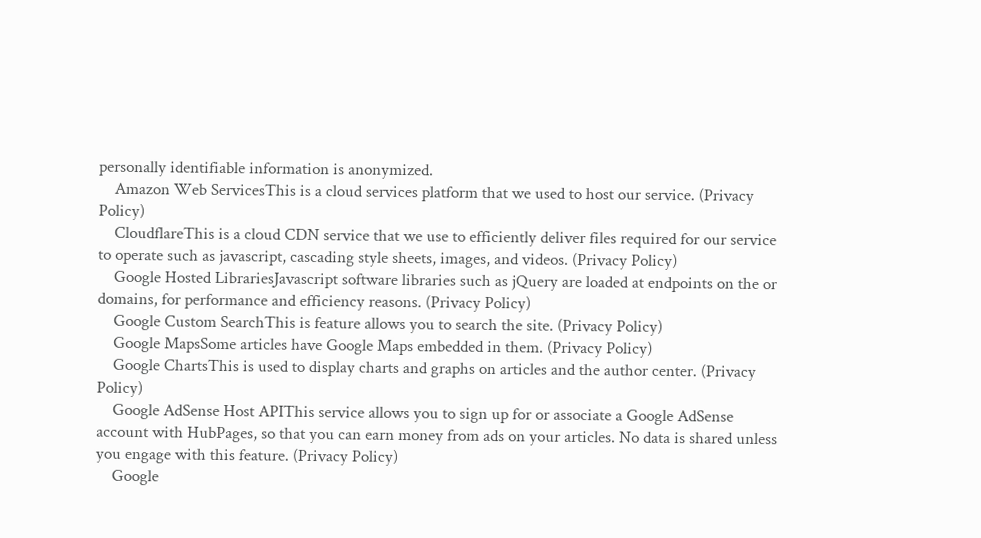personally identifiable information is anonymized.
    Amazon Web ServicesThis is a cloud services platform that we used to host our service. (Privacy Policy)
    CloudflareThis is a cloud CDN service that we use to efficiently deliver files required for our service to operate such as javascript, cascading style sheets, images, and videos. (Privacy Policy)
    Google Hosted LibrariesJavascript software libraries such as jQuery are loaded at endpoints on the or domains, for performance and efficiency reasons. (Privacy Policy)
    Google Custom SearchThis is feature allows you to search the site. (Privacy Policy)
    Google MapsSome articles have Google Maps embedded in them. (Privacy Policy)
    Google ChartsThis is used to display charts and graphs on articles and the author center. (Privacy Policy)
    Google AdSense Host APIThis service allows you to sign up for or associate a Google AdSense account with HubPages, so that you can earn money from ads on your articles. No data is shared unless you engage with this feature. (Privacy Policy)
    Google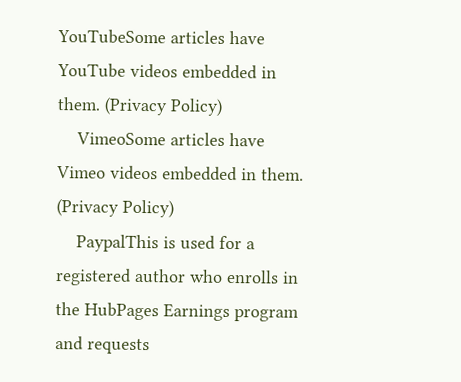YouTubeSome articles have YouTube videos embedded in them. (Privacy Policy)
    VimeoSome articles have Vimeo videos embedded in them. (Privacy Policy)
    PaypalThis is used for a registered author who enrolls in the HubPages Earnings program and requests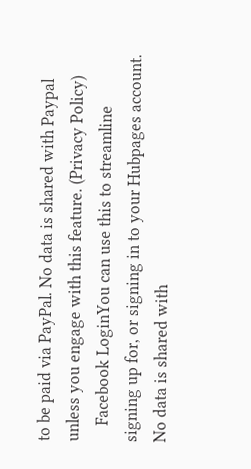to be paid via PayPal. No data is shared with Paypal unless you engage with this feature. (Privacy Policy)
    Facebook LoginYou can use this to streamline signing up for, or signing in to your Hubpages account. No data is shared with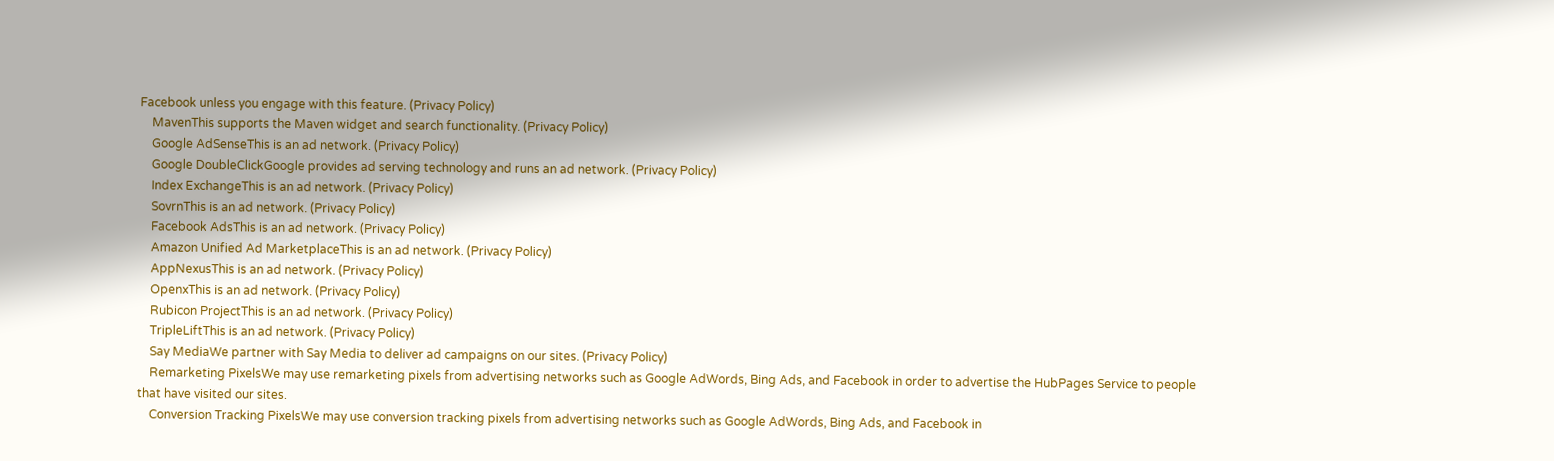Facebook unless you engage with this feature. (Privacy Policy)
    MavenThis supports the Maven widget and search functionality. (Privacy Policy)
    Google AdSenseThis is an ad network. (Privacy Policy)
    Google DoubleClickGoogle provides ad serving technology and runs an ad network. (Privacy Policy)
    Index ExchangeThis is an ad network. (Privacy Policy)
    SovrnThis is an ad network. (Privacy Policy)
    Facebook AdsThis is an ad network. (Privacy Policy)
    Amazon Unified Ad MarketplaceThis is an ad network. (Privacy Policy)
    AppNexusThis is an ad network. (Privacy Policy)
    OpenxThis is an ad network. (Privacy Policy)
    Rubicon ProjectThis is an ad network. (Privacy Policy)
    TripleLiftThis is an ad network. (Privacy Policy)
    Say MediaWe partner with Say Media to deliver ad campaigns on our sites. (Privacy Policy)
    Remarketing PixelsWe may use remarketing pixels from advertising networks such as Google AdWords, Bing Ads, and Facebook in order to advertise the HubPages Service to people that have visited our sites.
    Conversion Tracking PixelsWe may use conversion tracking pixels from advertising networks such as Google AdWords, Bing Ads, and Facebook in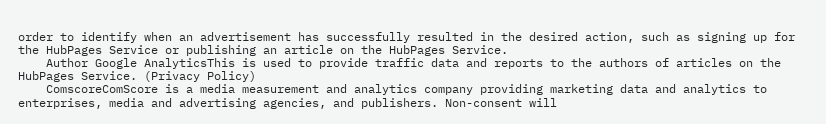order to identify when an advertisement has successfully resulted in the desired action, such as signing up for the HubPages Service or publishing an article on the HubPages Service.
    Author Google AnalyticsThis is used to provide traffic data and reports to the authors of articles on the HubPages Service. (Privacy Policy)
    ComscoreComScore is a media measurement and analytics company providing marketing data and analytics to enterprises, media and advertising agencies, and publishers. Non-consent will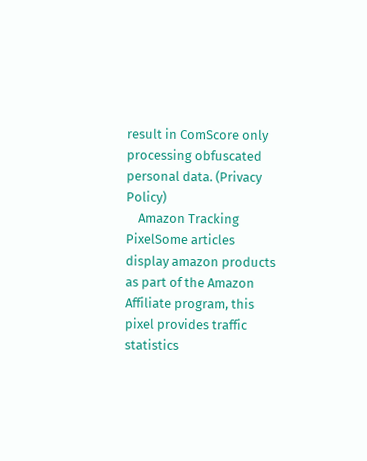result in ComScore only processing obfuscated personal data. (Privacy Policy)
    Amazon Tracking PixelSome articles display amazon products as part of the Amazon Affiliate program, this pixel provides traffic statistics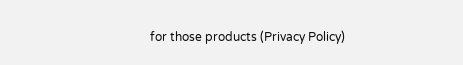for those products (Privacy Policy)